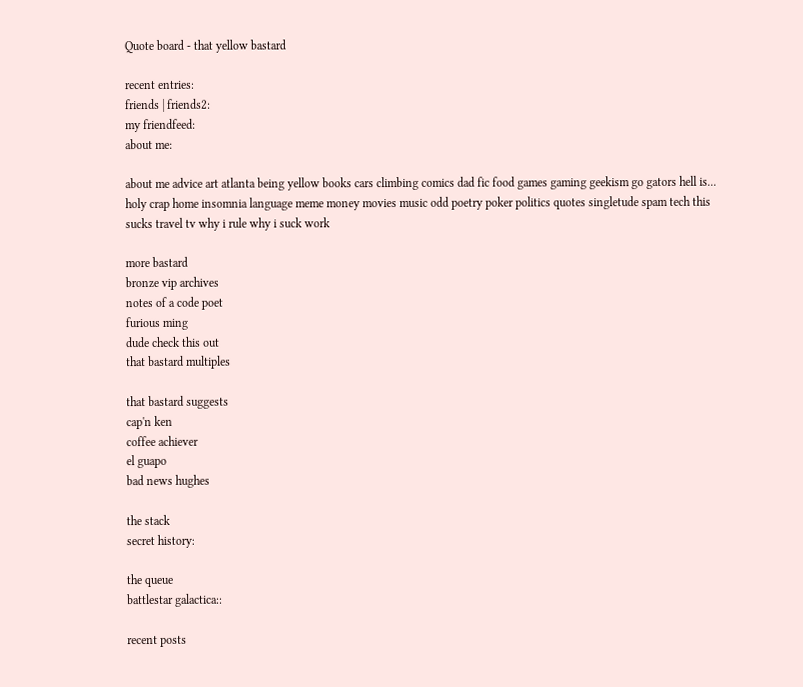Quote board - that yellow bastard

recent entries:
friends | friends2:
my friendfeed:
about me:

about me advice art atlanta being yellow books cars climbing comics dad fic food games gaming geekism go gators hell is... holy crap home insomnia language meme money movies music odd poetry poker politics quotes singletude spam tech this sucks travel tv why i rule why i suck work

more bastard
bronze vip archives
notes of a code poet
furious ming
dude check this out
that bastard multiples

that bastard suggests
cap'n ken
coffee achiever
el guapo
bad news hughes

the stack
secret history:

the queue
battlestar galactica::

recent posts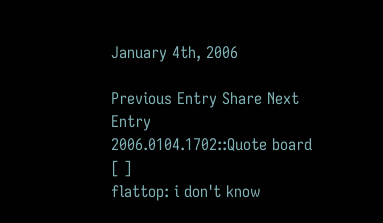January 4th, 2006

Previous Entry Share Next Entry
2006.0104.1702::Quote board
[ ]
flattop: i don't know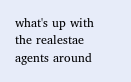what's up with the realestae agents around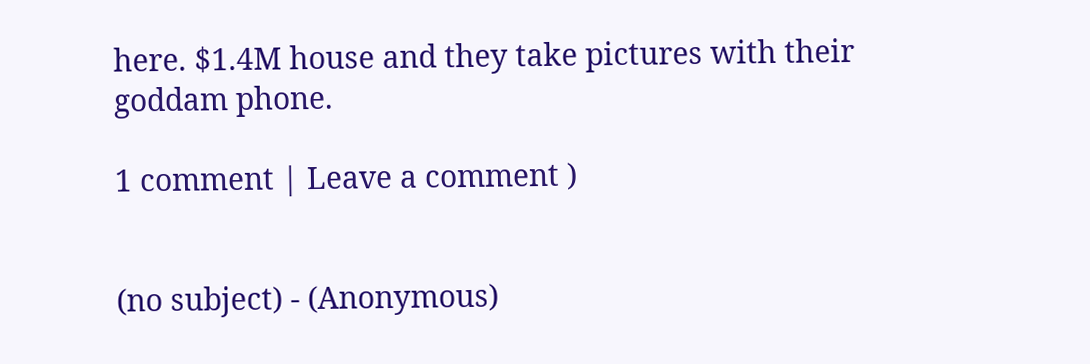here. $1.4M house and they take pictures with their goddam phone.

1 comment | Leave a comment )


(no subject) - (Anonymous)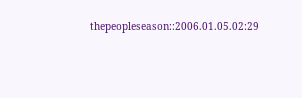thepeopleseason::2006.01.05.02:29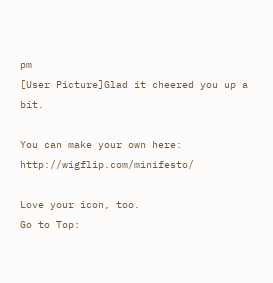pm
[User Picture]Glad it cheered you up a bit.

You can make your own here: http://wigflip.com/minifesto/

Love your icon, too.
Go to Top: